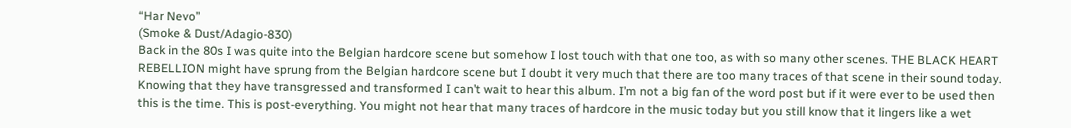“Har Nevo”
(Smoke & Dust/Adagio-830)
Back in the 80s I was quite into the Belgian hardcore scene but somehow I lost touch with that one too, as with so many other scenes. THE BLACK HEART REBELLION might have sprung from the Belgian hardcore scene but I doubt it very much that there are too many traces of that scene in their sound today. Knowing that they have transgressed and transformed I can’t wait to hear this album. I’m not a big fan of the word post but if it were ever to be used then this is the time. This is post-everything. You might not hear that many traces of hardcore in the music today but you still know that it lingers like a wet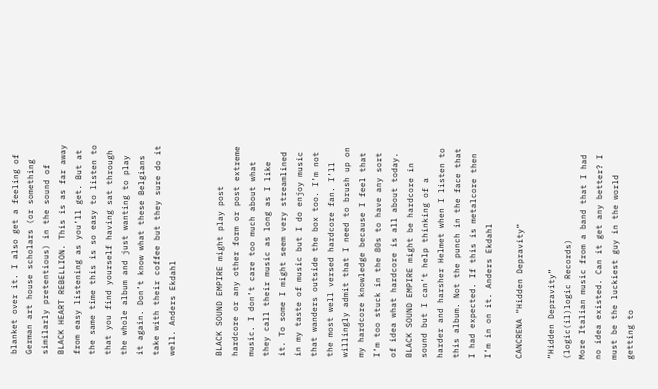blanket over it. I also get a feeling of German art house scholars (or something similarly pretentious) in the sound of BLACK HEART REBELLION. This is as far away from easy listening as you’ll get. But at the same time this is so easy to listen to that you find yourself having sat through the whole album and just wanting to play it again. Don’t know what these Belgians take with their coffee but they sure do it well. Anders Ekdahl


BLACK SOUND EMPIRE might play post hardcore or any other form or post extreme music. I don’t care too much about what they call their music as long as I like it. To some I might seem very streamlined in my taste of music but I do enjoy music that wanders outside the box too. I’m not the most well versed hardcore fan. I’ll willingly admit that I need to brush up on my hardcore knowledge because I feel that I’m too stuck in the 80s to have any sort of idea what hardcore is all about today. BLACK SOUND EMPIRE might be hardcore in sound but I can’t help thinking of a harder and harsher Helmet when I listen to this album. Not the punch in the face that I had expected. If this is metalcore then I’m in on it. Anders Ekdahl

CANCRENA “Hidden Depravity”

“Hidden Depravity”
(logic(il)logic Records)
More Italian music from a band that I had no idea existed. Can it get any better? I must be the luckiest guy in the world getting to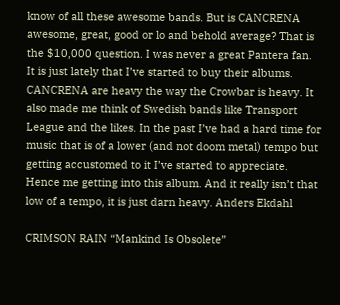know of all these awesome bands. But is CANCRENA awesome, great, good or lo and behold average? That is the $10,000 question. I was never a great Pantera fan. It is just lately that I’ve started to buy their albums. CANCRENA are heavy the way the Crowbar is heavy. It also made me think of Swedish bands like Transport League and the likes. In the past I’ve had a hard time for music that is of a lower (and not doom metal) tempo but getting accustomed to it I’ve started to appreciate. Hence me getting into this album. And it really isn’t that low of a tempo, it is just darn heavy. Anders Ekdahl

CRIMSON RAIN “Mankind Is Obsolete”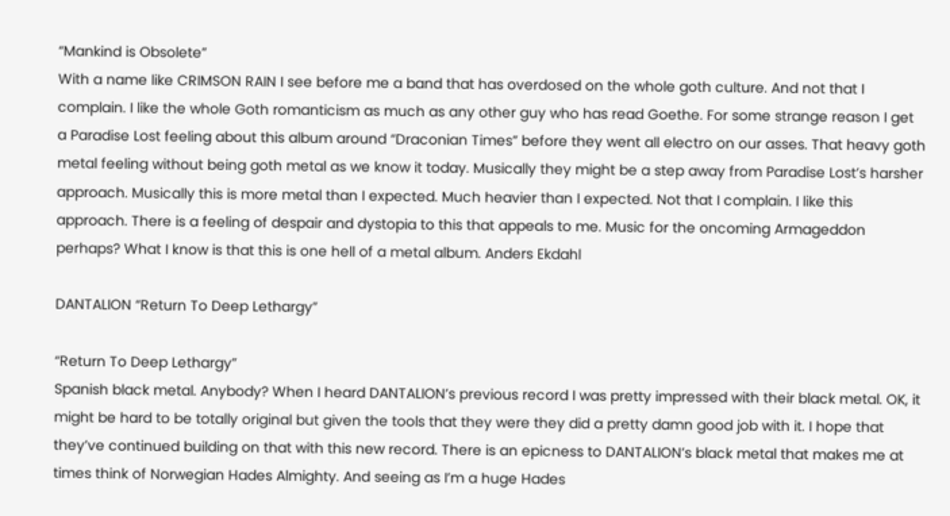“Mankind is Obsolete”
With a name like CRIMSON RAIN I see before me a band that has overdosed on the whole goth culture. And not that I complain. I like the whole Goth romanticism as much as any other guy who has read Goethe. For some strange reason I get a Paradise Lost feeling about this album around “Draconian Times” before they went all electro on our asses. That heavy goth metal feeling without being goth metal as we know it today. Musically they might be a step away from Paradise Lost’s harsher approach. Musically this is more metal than I expected. Much heavier than I expected. Not that I complain. I like this approach. There is a feeling of despair and dystopia to this that appeals to me. Music for the oncoming Armageddon perhaps? What I know is that this is one hell of a metal album. Anders Ekdahl

DANTALION “Return To Deep Lethargy”

“Return To Deep Lethargy”
Spanish black metal. Anybody? When I heard DANTALION’s previous record I was pretty impressed with their black metal. OK, it might be hard to be totally original but given the tools that they were they did a pretty damn good job with it. I hope that they’ve continued building on that with this new record. There is an epicness to DANTALION’s black metal that makes me at times think of Norwegian Hades Almighty. And seeing as I’m a huge Hades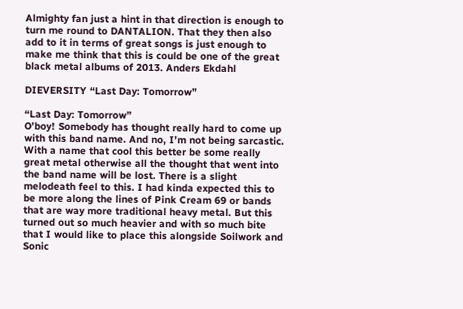Almighty fan just a hint in that direction is enough to turn me round to DANTALION. That they then also add to it in terms of great songs is just enough to make me think that this is could be one of the great black metal albums of 2013. Anders Ekdahl

DIEVERSITY “Last Day: Tomorrow”

“Last Day: Tomorrow”
O’boy! Somebody has thought really hard to come up with this band name. And no, I’m not being sarcastic. With a name that cool this better be some really great metal otherwise all the thought that went into the band name will be lost. There is a slight melodeath feel to this. I had kinda expected this to be more along the lines of Pink Cream 69 or bands that are way more traditional heavy metal. But this turned out so much heavier and with so much bite that I would like to place this alongside Soilwork and Sonic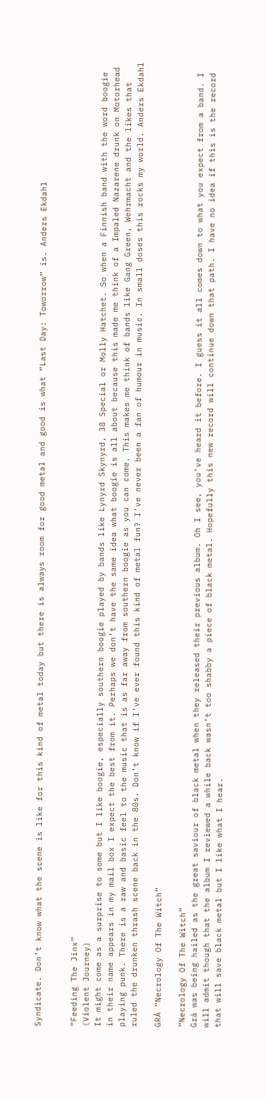Syndicate. Don’t know what the scene is like for this kind of metal today but there is always room for good metal and good is what “Last Day: Toworrow” is. Anders Ekdahl


“Feeding The Jinx”
(Violent Journey)
It might come as a surprise to some but I like boogie, especially southern boogie played by bands like Lynyrd Skynyrd, 38 Special or Molly Hatchet. So when a Finnish band with the word boogie in their name appears in my mail box I expect the best from it. Perhaps we don’t have the same idea what boogie is all about because this made me think of a Impaled Nazarene drunk on Motorhead playing punk. There is a raw and basic feel to the music that is as far away from southern boogie as you can come. This makes me think of bands like Gang Green, Wehrmacht and the likes that ruled the drunken thrash scene back in the 80s. Don’t know if I’ve ever found this kind of metal fun? I’ve never been a fan of humour in music. In small doses this rocks my world. Anders Ekdahl

GRÁ “Necrology Of The Witch”

“Necrology Of The Witch”
Grá was being hailed as the great saviour of black metal when they released their previous album. Oh I see, you’ve heard it before. I guess it all comes down to what you expect from a band. I will admit though that the album I reviewed a while back wasn’t too shabby a piece of black metal. Hopefully this new record will continue down that path. I have no idea if this is the record that will save black metal but I like what I hear.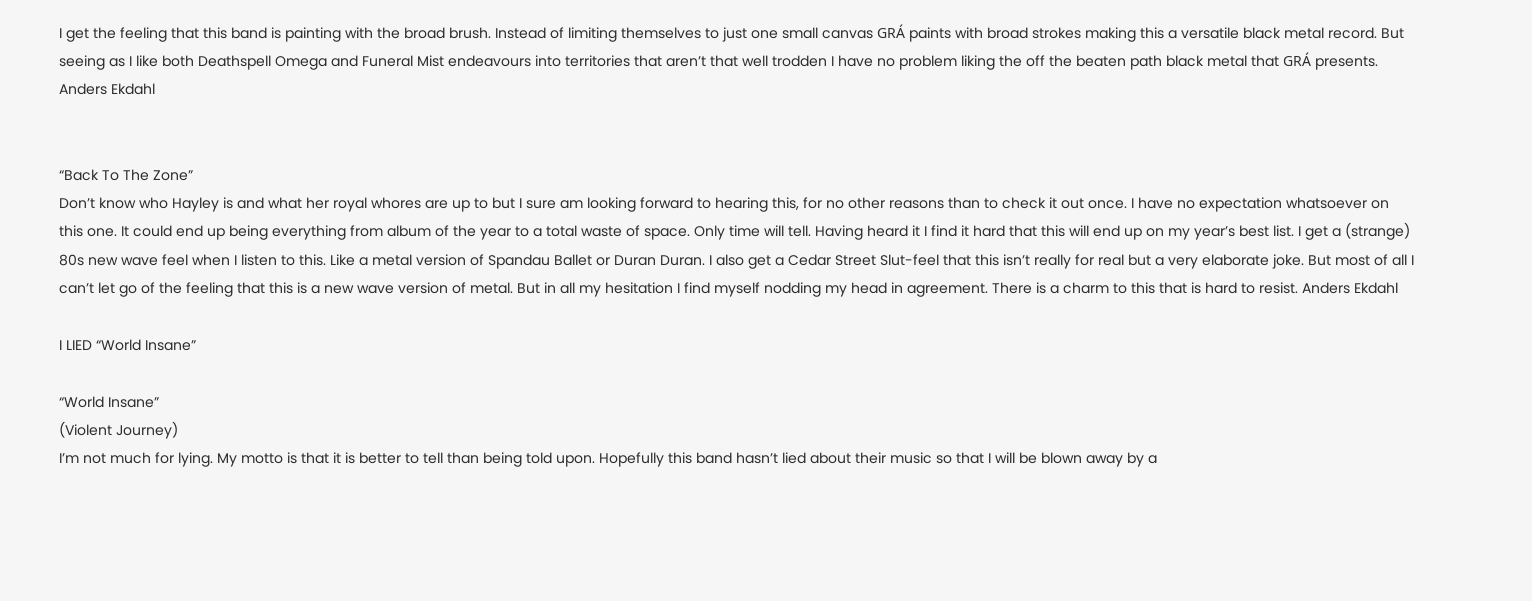I get the feeling that this band is painting with the broad brush. Instead of limiting themselves to just one small canvas GRÁ paints with broad strokes making this a versatile black metal record. But seeing as I like both Deathspell Omega and Funeral Mist endeavours into territories that aren’t that well trodden I have no problem liking the off the beaten path black metal that GRÁ presents. Anders Ekdahl


“Back To The Zone”
Don’t know who Hayley is and what her royal whores are up to but I sure am looking forward to hearing this, for no other reasons than to check it out once. I have no expectation whatsoever on this one. It could end up being everything from album of the year to a total waste of space. Only time will tell. Having heard it I find it hard that this will end up on my year’s best list. I get a (strange) 80s new wave feel when I listen to this. Like a metal version of Spandau Ballet or Duran Duran. I also get a Cedar Street Slut-feel that this isn’t really for real but a very elaborate joke. But most of all I can’t let go of the feeling that this is a new wave version of metal. But in all my hesitation I find myself nodding my head in agreement. There is a charm to this that is hard to resist. Anders Ekdahl

I LIED “World Insane”

“World Insane”
(Violent Journey)
I’m not much for lying. My motto is that it is better to tell than being told upon. Hopefully this band hasn’t lied about their music so that I will be blown away by a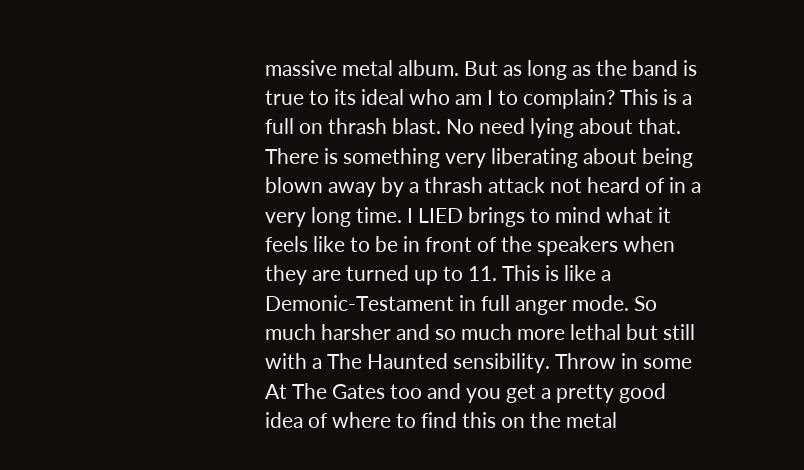massive metal album. But as long as the band is true to its ideal who am I to complain? This is a full on thrash blast. No need lying about that. There is something very liberating about being blown away by a thrash attack not heard of in a very long time. I LIED brings to mind what it feels like to be in front of the speakers when they are turned up to 11. This is like a Demonic-Testament in full anger mode. So much harsher and so much more lethal but still with a The Haunted sensibility. Throw in some At The Gates too and you get a pretty good idea of where to find this on the metal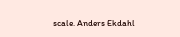scale. Anders Ekdahl